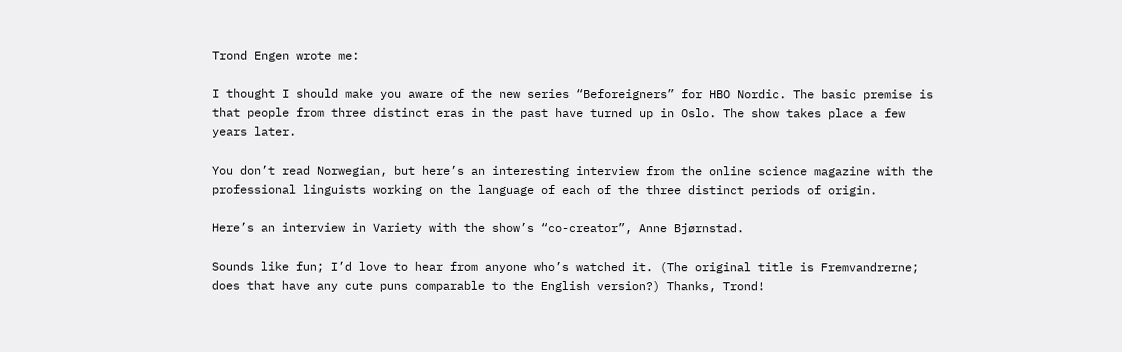Trond Engen wrote me:

I thought I should make you aware of the new series “Beforeigners” for HBO Nordic. The basic premise is that people from three distinct eras in the past have turned up in Oslo. The show takes place a few years later.

You don’t read Norwegian, but here’s an interesting interview from the online science magazine with the professional linguists working on the language of each of the three distinct periods of origin.

Here’s an interview in Variety with the show’s “co-creator”, Anne Bjørnstad.

Sounds like fun; I’d love to hear from anyone who’s watched it. (The original title is Fremvandrerne; does that have any cute puns comparable to the English version?) Thanks, Trond!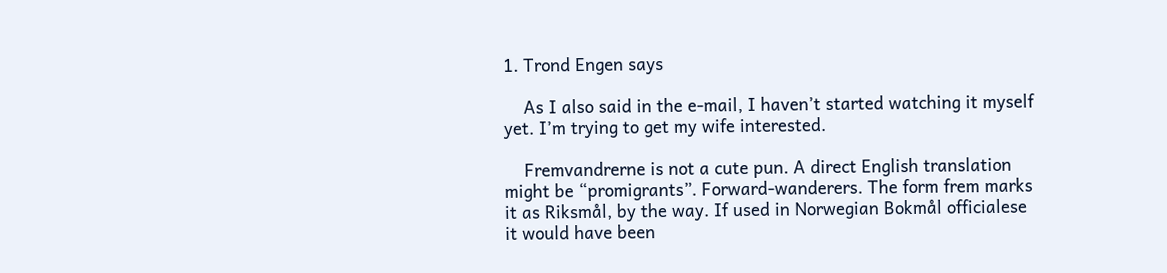1. Trond Engen says

    As I also said in the e-mail, I haven’t started watching it myself yet. I’m trying to get my wife interested.

    Fremvandrerne is not a cute pun. A direct English translation might be “promigrants”. Forward-wanderers. The form frem marks it as Riksmål, by the way. If used in Norwegian Bokmål officialese it would have been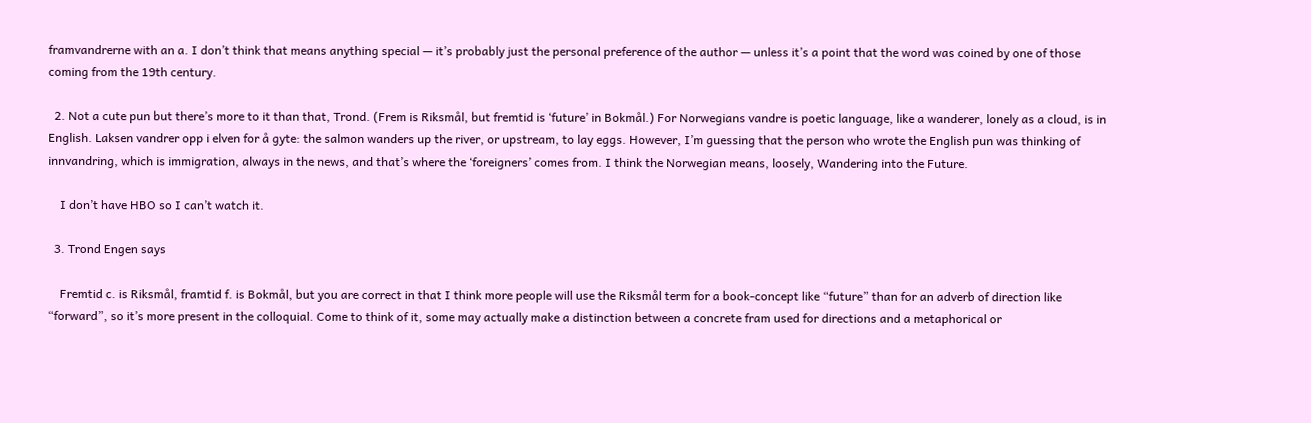framvandrerne with an a. I don’t think that means anything special — it’s probably just the personal preference of the author — unless it’s a point that the word was coined by one of those coming from the 19th century.

  2. Not a cute pun but there’s more to it than that, Trond. (Frem is Riksmål, but fremtid is ‘future’ in Bokmål.) For Norwegians vandre is poetic language, like a wanderer, lonely as a cloud, is in English. Laksen vandrer opp i elven for å gyte: the salmon wanders up the river, or upstream, to lay eggs. However, I’m guessing that the person who wrote the English pun was thinking of innvandring, which is immigration, always in the news, and that’s where the ‘foreigners’ comes from. I think the Norwegian means, loosely, Wandering into the Future.

    I don’t have HBO so I can’t watch it.

  3. Trond Engen says

    Fremtid c. is Riksmål, framtid f. is Bokmål, but you are correct in that I think more people will use the Riksmål term for a book-concept like “future” than for an adverb of direction like “forward”, so it’s more present in the colloquial. Come to think of it, some may actually make a distinction between a concrete fram used for directions and a metaphorical or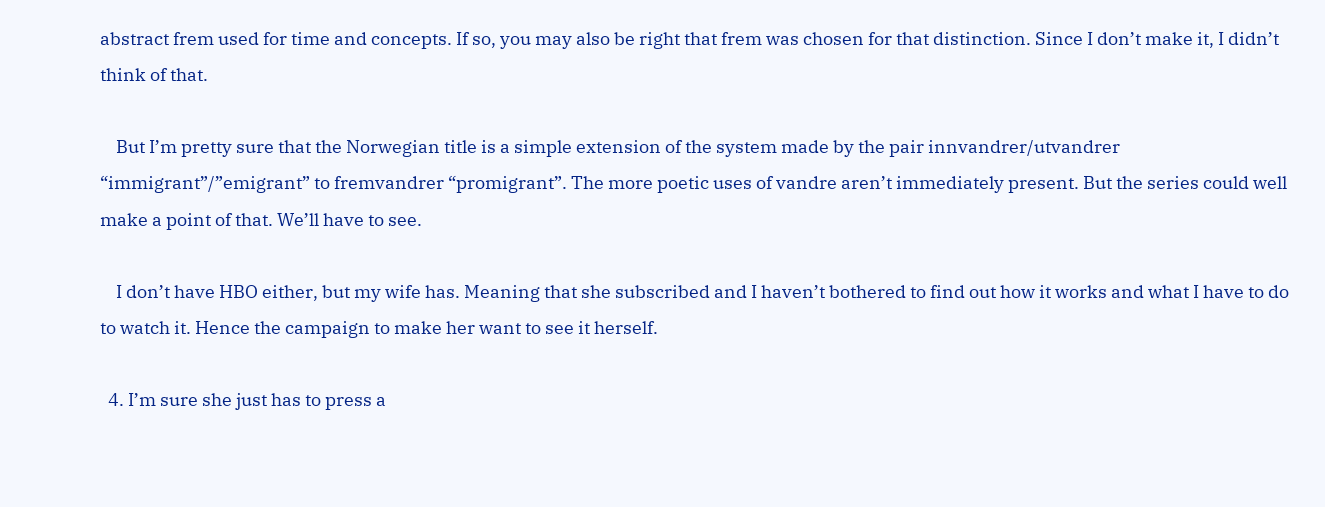abstract frem used for time and concepts. If so, you may also be right that frem was chosen for that distinction. Since I don’t make it, I didn’t think of that.

    But I’m pretty sure that the Norwegian title is a simple extension of the system made by the pair innvandrer/utvandrer “immigrant”/”emigrant” to fremvandrer “promigrant”. The more poetic uses of vandre aren’t immediately present. But the series could well make a point of that. We’ll have to see.

    I don’t have HBO either, but my wife has. Meaning that she subscribed and I haven’t bothered to find out how it works and what I have to do to watch it. Hence the campaign to make her want to see it herself.

  4. I’m sure she just has to press a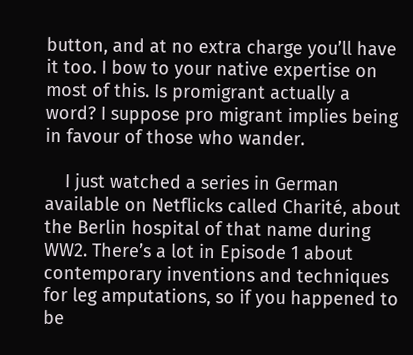button, and at no extra charge you’ll have it too. I bow to your native expertise on most of this. Is promigrant actually a word? I suppose pro migrant implies being in favour of those who wander.

    I just watched a series in German available on Netflicks called Charité, about the Berlin hospital of that name during WW2. There’s a lot in Episode 1 about contemporary inventions and techniques for leg amputations, so if you happened to be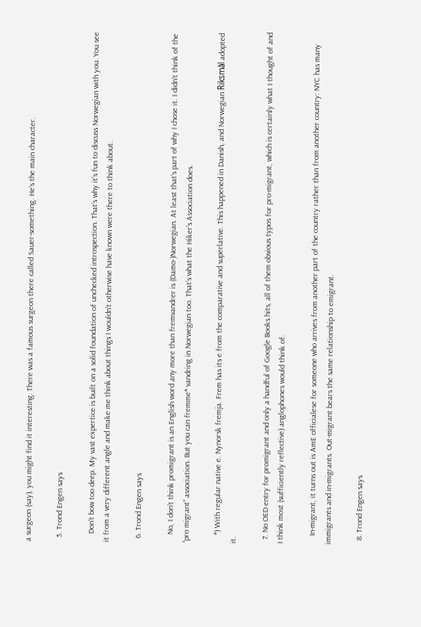a surgeon (say), you might find it interesting. There was a famous surgeon there called Sauer-something. He’s the main character.

  5. Trond Engen says

    Don’t bow too deep. My vast expertice is built on a solid foundation of unchecked introspection. That’s why it’s fun to discuss Norwegian with you. You see it from a very different angle and make me think about things I wouldn’t otherwise have known were there to think about.

  6. Trond Engen says

    No, I don’t think promigrant is an English word any more than fremvandrer is (Damo-)Norwegian. At least that’s part of why I chose it. I didn’t think of the “pro migrant” association. But you can fremme* vandring in Norwegian too. That’s what the Hiker’s Association does.

    *) With regular native e. Nynorsk fremja. Frem has its e from the comparative and superlative. This happened in Danish, and Norwegian Riksmål adopted it.

  7. No OED entry for promigrant and only a handful of Google Books hits, all of them obvious typos for pro-migrant, which is certainly what I thought of and I think most (sufficiently reflective) anglophones would think of.

    In-migrant, it turns out is AmE officialese for someone who arrives from another part of the country rather than from another country: NYC has many immigrants and in-migrants. Out-migrant bears the same relationship to emigrant.

  8. Trond Engen says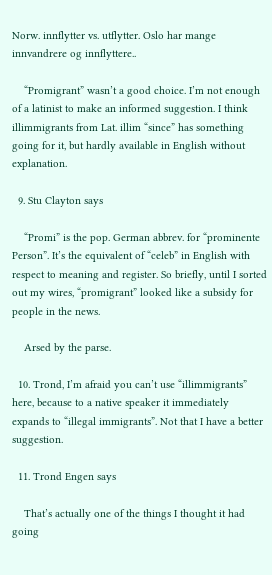Norw. innflytter vs. utflytter. Oslo har mange innvandrere og innflyttere..

    “Promigrant” wasn’t a good choice. I’m not enough of a latinist to make an informed suggestion. I think illimmigrants from Lat. illim “since” has something going for it, but hardly available in English without explanation.

  9. Stu Clayton says

    “Promi” is the pop. German abbrev. for “prominente Person”. It’s the equivalent of “celeb” in English with respect to meaning and register. So briefly, until I sorted out my wires, “promigrant” looked like a subsidy for people in the news.

    Arsed by the parse.

  10. Trond, I’m afraid you can’t use “illimmigrants” here, because to a native speaker it immediately expands to “illegal immigrants”. Not that I have a better suggestion.

  11. Trond Engen says

    That’s actually one of the things I thought it had going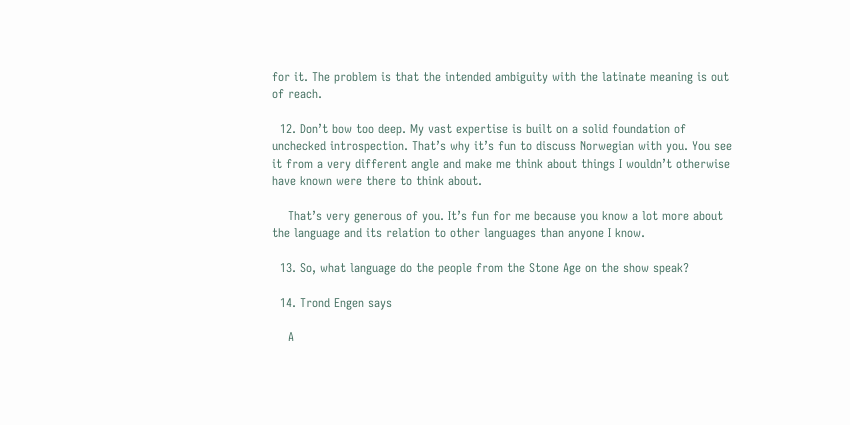for it. The problem is that the intended ambiguity with the latinate meaning is out of reach.

  12. Don’t bow too deep. My vast expertise is built on a solid foundation of unchecked introspection. That’s why it’s fun to discuss Norwegian with you. You see it from a very different angle and make me think about things I wouldn’t otherwise have known were there to think about.

    That’s very generous of you. It’s fun for me because you know a lot more about the language and its relation to other languages than anyone I know.

  13. So, what language do the people from the Stone Age on the show speak?

  14. Trond Engen says

    A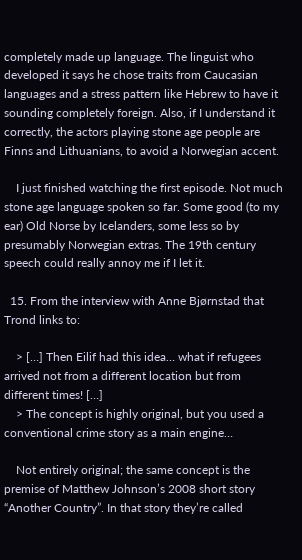completely made up language. The linguist who developed it says he chose traits from Caucasian languages and a stress pattern like Hebrew to have it sounding completely foreign. Also, if I understand it correctly, the actors playing stone age people are Finns and Lithuanians, to avoid a Norwegian accent.

    I just finished watching the first episode. Not much stone age language spoken so far. Some good (to my ear) Old Norse by Icelanders, some less so by presumably Norwegian extras. The 19th century speech could really annoy me if I let it.

  15. From the interview with Anne Bjørnstad that Trond links to:

    > […] Then Eilif had this idea… what if refugees arrived not from a different location but from different times! […]
    > The concept is highly original, but you used a conventional crime story as a main engine…

    Not entirely original; the same concept is the premise of Matthew Johnson’s 2008 short story “Another Country”. In that story they’re called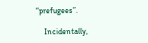“prefugees”.

    Incidentally,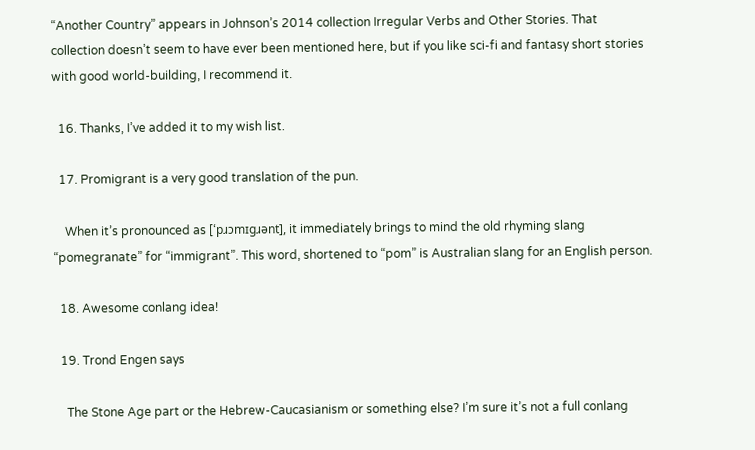“Another Country” appears in Johnson’s 2014 collection Irregular Verbs and Other Stories. That collection doesn’t seem to have ever been mentioned here, but if you like sci-fi and fantasy short stories with good world-building, I recommend it.

  16. Thanks, I’ve added it to my wish list.

  17. Promigrant is a very good translation of the pun.

    When it’s pronounced as [‘pɹɔmɪgɹənt], it immediately brings to mind the old rhyming slang “pomegranate” for “immigrant”. This word, shortened to “pom” is Australian slang for an English person.

  18. Awesome conlang idea!

  19. Trond Engen says

    The Stone Age part or the Hebrew-Caucasianism or something else? I’m sure it’s not a full conlang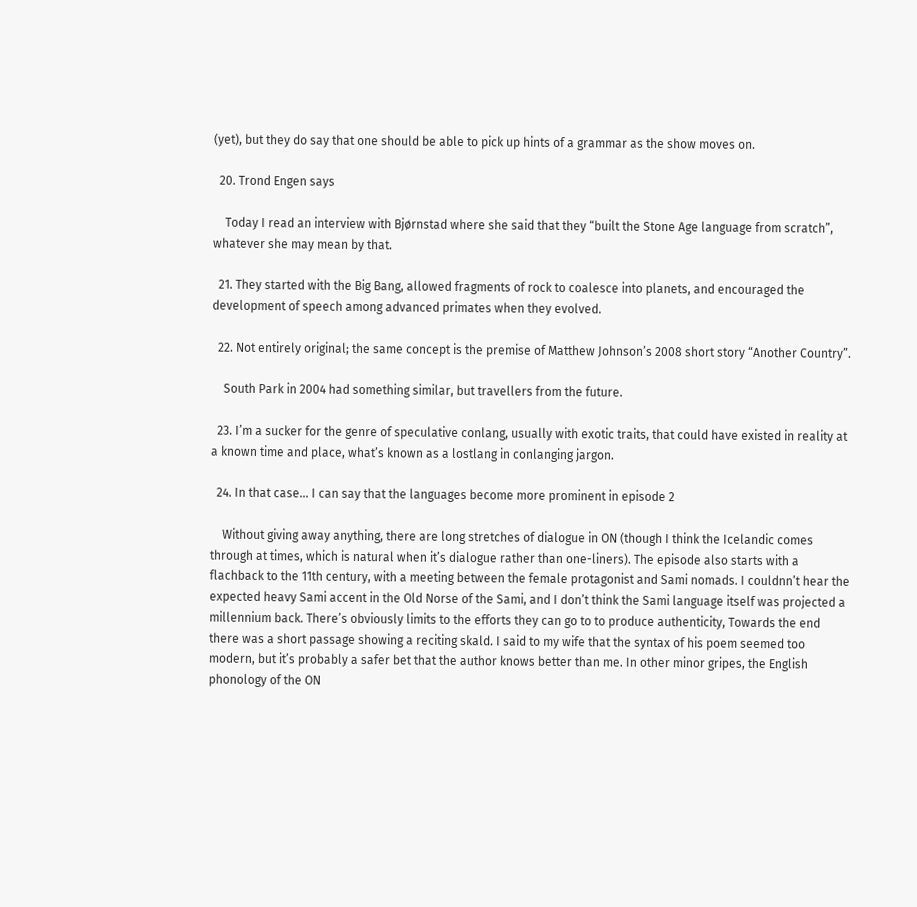(yet), but they do say that one should be able to pick up hints of a grammar as the show moves on.

  20. Trond Engen says

    Today I read an interview with Bjørnstad where she said that they “built the Stone Age language from scratch”, whatever she may mean by that.

  21. They started with the Big Bang, allowed fragments of rock to coalesce into planets, and encouraged the development of speech among advanced primates when they evolved.

  22. Not entirely original; the same concept is the premise of Matthew Johnson’s 2008 short story “Another Country”.

    South Park in 2004 had something similar, but travellers from the future.

  23. I’m a sucker for the genre of speculative conlang, usually with exotic traits, that could have existed in reality at a known time and place, what’s known as a lostlang in conlanging jargon.

  24. In that case… I can say that the languages become more prominent in episode 2

    Without giving away anything, there are long stretches of dialogue in ON (though I think the Icelandic comes through at times, which is natural when it’s dialogue rather than one-liners). The episode also starts with a flachback to the 11th century, with a meeting between the female protagonist and Sami nomads. I couldnn’t hear the expected heavy Sami accent in the Old Norse of the Sami, and I don’t think the Sami language itself was projected a millennium back. There’s obviously limits to the efforts they can go to to produce authenticity, Towards the end there was a short passage showing a reciting skald. I said to my wife that the syntax of his poem seemed too modern, but it’s probably a safer bet that the author knows better than me. In other minor gripes, the English phonology of the ON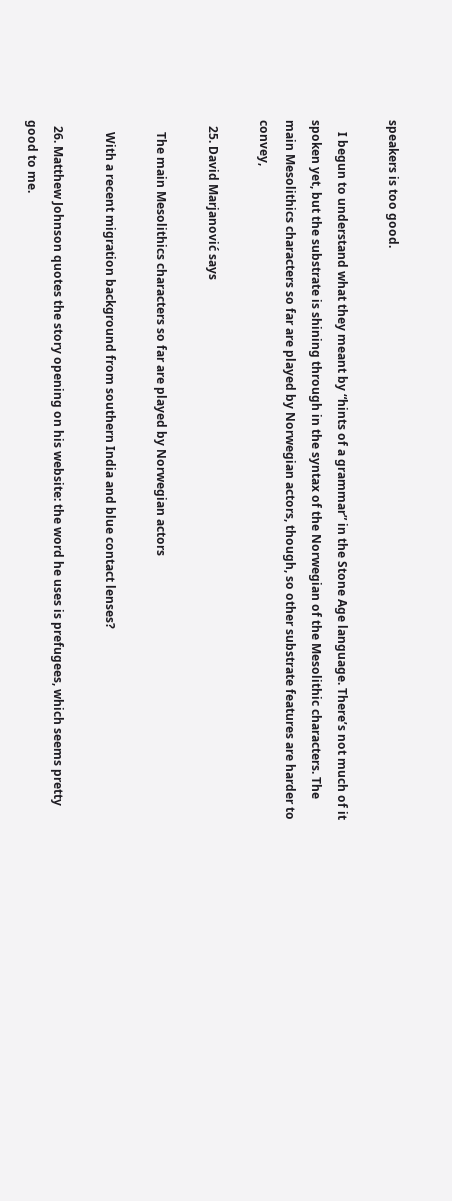speakers is too good.

    I begun to understand what they meant by “hints of a grammar” in the Stone Age language. There’s not much of it spoken yet, but the substrate is shining through in the syntax of the Norwegian of the Mesolithic characters. The main Mesolithics characters so far are played by Norwegian actors, though, so other substrate features are harder to convey,

  25. David Marjanović says

    The main Mesolithics characters so far are played by Norwegian actors

    With a recent migration background from southern India and blue contact lenses?

  26. Matthew Johnson quotes the story opening on his website: the word he uses is prefugees, which seems pretty good to me.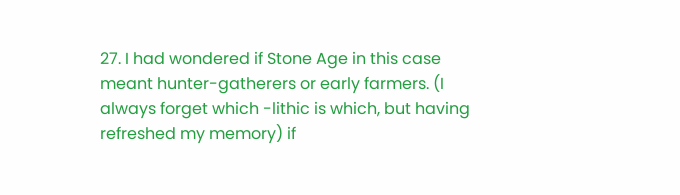27. I had wondered if Stone Age in this case meant hunter-gatherers or early farmers. (I always forget which -lithic is which, but having refreshed my memory) if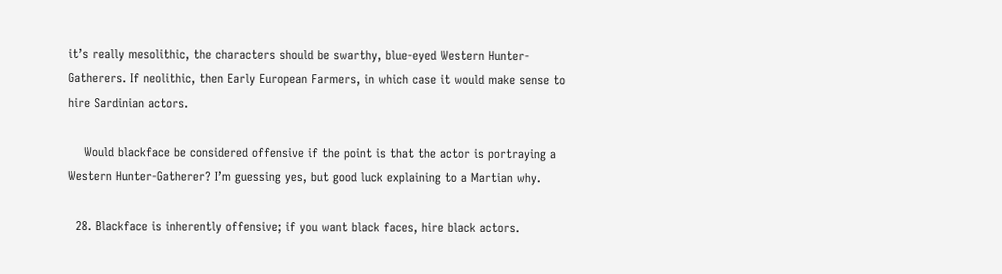it’s really mesolithic, the characters should be swarthy, blue-eyed Western Hunter-Gatherers. If neolithic, then Early European Farmers, in which case it would make sense to hire Sardinian actors.

    Would blackface be considered offensive if the point is that the actor is portraying a Western Hunter-Gatherer? I’m guessing yes, but good luck explaining to a Martian why.

  28. Blackface is inherently offensive; if you want black faces, hire black actors.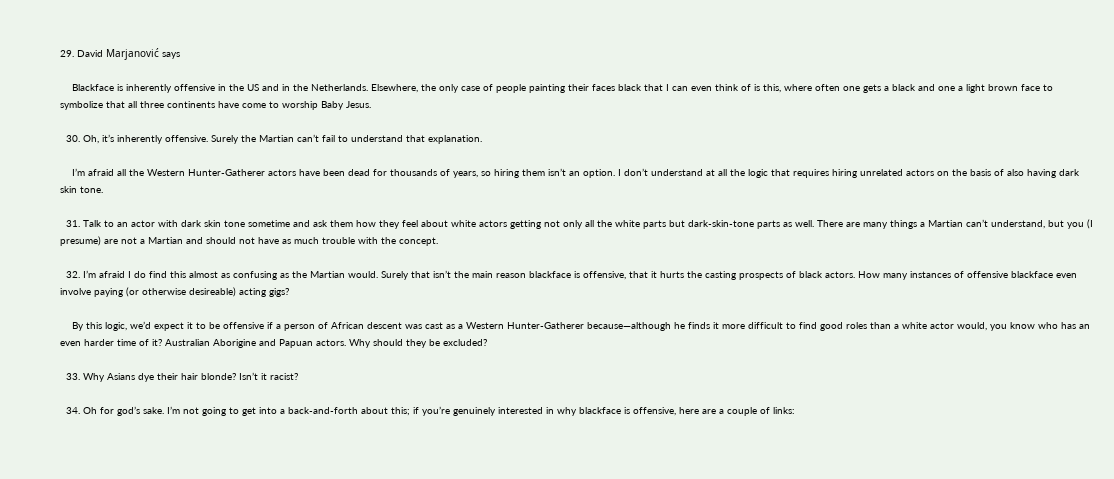29. David Marjanović says

    Blackface is inherently offensive in the US and in the Netherlands. Elsewhere, the only case of people painting their faces black that I can even think of is this, where often one gets a black and one a light brown face to symbolize that all three continents have come to worship Baby Jesus.

  30. Oh, it’s inherently offensive. Surely the Martian can’t fail to understand that explanation.

    I’m afraid all the Western Hunter-Gatherer actors have been dead for thousands of years, so hiring them isn’t an option. I don’t understand at all the logic that requires hiring unrelated actors on the basis of also having dark skin tone.

  31. Talk to an actor with dark skin tone sometime and ask them how they feel about white actors getting not only all the white parts but dark-skin-tone parts as well. There are many things a Martian can’t understand, but you (I presume) are not a Martian and should not have as much trouble with the concept.

  32. I’m afraid I do find this almost as confusing as the Martian would. Surely that isn’t the main reason blackface is offensive, that it hurts the casting prospects of black actors. How many instances of offensive blackface even involve paying (or otherwise desireable) acting gigs?

    By this logic, we’d expect it to be offensive if a person of African descent was cast as a Western Hunter-Gatherer because—although he finds it more difficult to find good roles than a white actor would, you know who has an even harder time of it? Australian Aborigine and Papuan actors. Why should they be excluded?

  33. Why Asians dye their hair blonde? Isn’t it racist?

  34. Oh for god’s sake. I’m not going to get into a back-and-forth about this; if you’re genuinely interested in why blackface is offensive, here are a couple of links: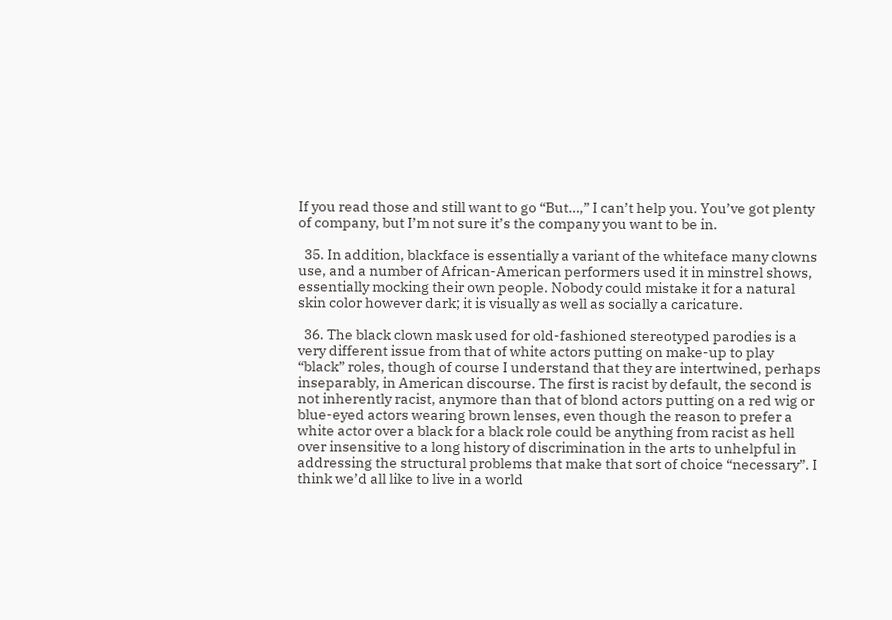If you read those and still want to go “But…,” I can’t help you. You’ve got plenty of company, but I’m not sure it’s the company you want to be in.

  35. In addition, blackface is essentially a variant of the whiteface many clowns use, and a number of African-American performers used it in minstrel shows, essentially mocking their own people. Nobody could mistake it for a natural skin color however dark; it is visually as well as socially a caricature.

  36. The black clown mask used for old-fashioned stereotyped parodies is a very different issue from that of white actors putting on make-up to play “black” roles, though of course I understand that they are intertwined, perhaps inseparably, in American discourse. The first is racist by default, the second is not inherently racist, anymore than that of blond actors putting on a red wig or blue-eyed actors wearing brown lenses, even though the reason to prefer a white actor over a black for a black role could be anything from racist as hell over insensitive to a long history of discrimination in the arts to unhelpful in addressing the structural problems that make that sort of choice “necessary”. I think we’d all like to live in a world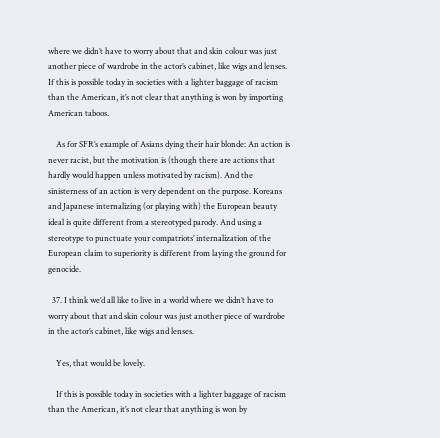where we didn’t have to worry about that and skin colour was just another piece of wardrobe in the actor’s cabinet, like wigs and lenses. If this is possible today in societies with a lighter baggage of racism than the American, it’s not clear that anything is won by importing American taboos.

    As for SFR’s example of Asians dying their hair blonde: An action is never racist, but the motivation is (though there are actions that hardly would happen unless motivated by racism). And the sinisterness of an action is very dependent on the purpose. Koreans and Japanese internalizing (or playing with) the European beauty ideal is quite different from a stereotyped parody. And using a stereotype to punctuate your compatriots’ internalization of the European claim to superiority is different from laying the ground for genocide.

  37. I think we’d all like to live in a world where we didn’t have to worry about that and skin colour was just another piece of wardrobe in the actor’s cabinet, like wigs and lenses.

    Yes, that would be lovely.

    If this is possible today in societies with a lighter baggage of racism than the American, it’s not clear that anything is won by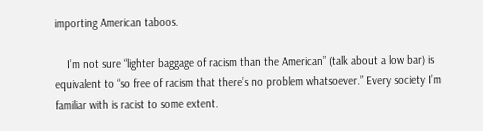importing American taboos.

    I’m not sure “lighter baggage of racism than the American” (talk about a low bar) is equivalent to “so free of racism that there’s no problem whatsoever.” Every society I’m familiar with is racist to some extent.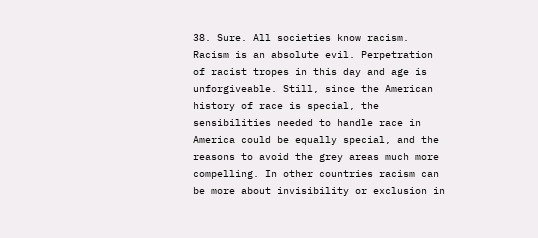38. Sure. All societies know racism. Racism is an absolute evil. Perpetration of racist tropes in this day and age is unforgiveable. Still, since the American history of race is special, the sensibilities needed to handle race in America could be equally special, and the reasons to avoid the grey areas much more compelling. In other countries racism can be more about invisibility or exclusion in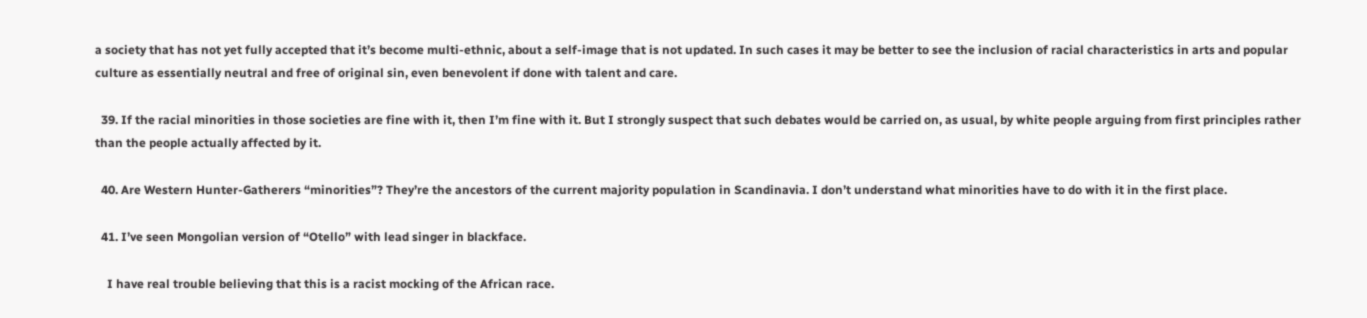a society that has not yet fully accepted that it’s become multi-ethnic, about a self-image that is not updated. In such cases it may be better to see the inclusion of racial characteristics in arts and popular culture as essentially neutral and free of original sin, even benevolent if done with talent and care.

  39. If the racial minorities in those societies are fine with it, then I’m fine with it. But I strongly suspect that such debates would be carried on, as usual, by white people arguing from first principles rather than the people actually affected by it.

  40. Are Western Hunter-Gatherers “minorities”? They’re the ancestors of the current majority population in Scandinavia. I don’t understand what minorities have to do with it in the first place.

  41. I’ve seen Mongolian version of “Otello” with lead singer in blackface.

    I have real trouble believing that this is a racist mocking of the African race.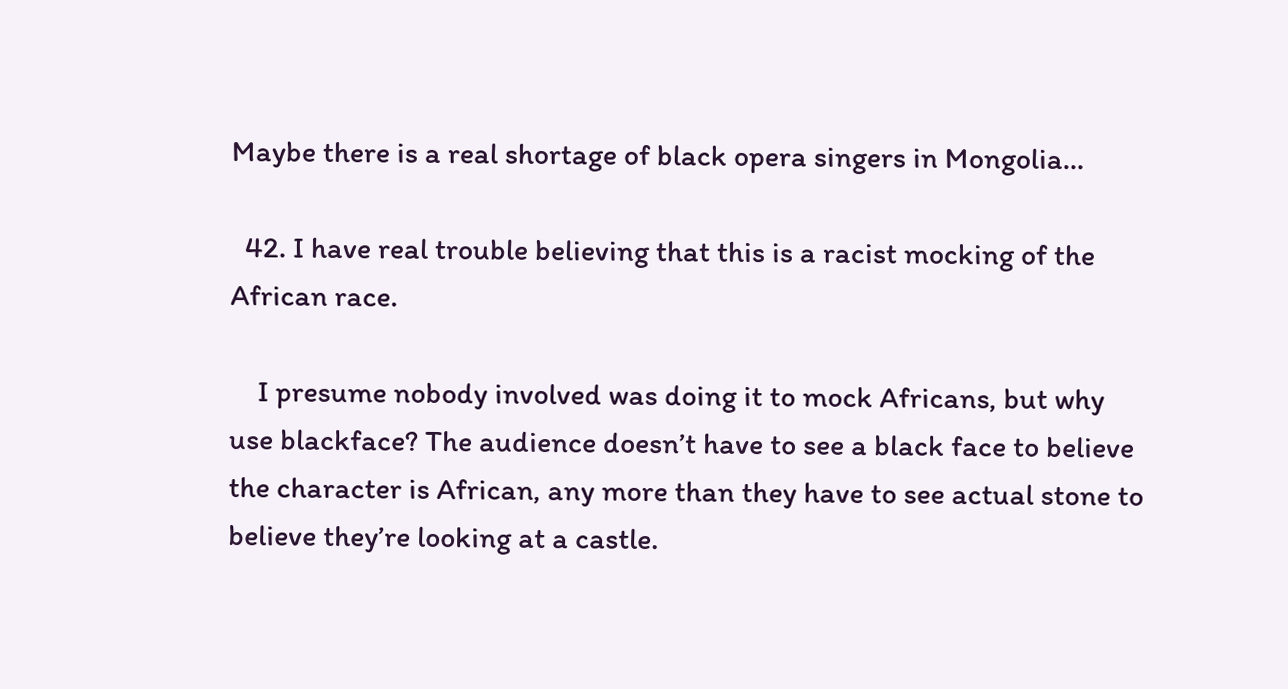Maybe there is a real shortage of black opera singers in Mongolia…

  42. I have real trouble believing that this is a racist mocking of the African race.

    I presume nobody involved was doing it to mock Africans, but why use blackface? The audience doesn’t have to see a black face to believe the character is African, any more than they have to see actual stone to believe they’re looking at a castle.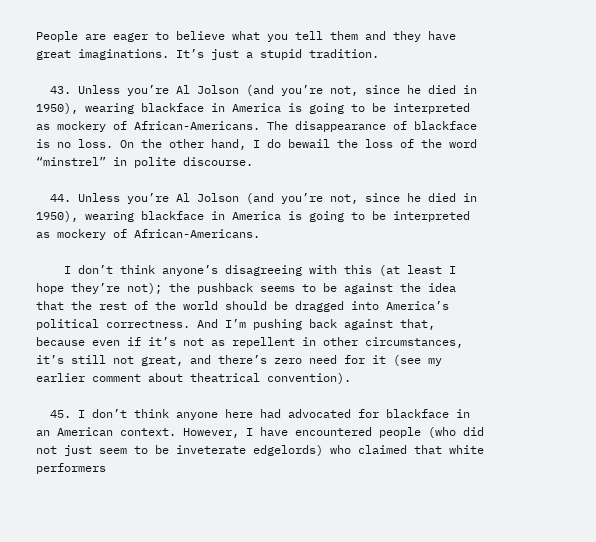People are eager to believe what you tell them and they have great imaginations. It’s just a stupid tradition.

  43. Unless you’re Al Jolson (and you’re not, since he died in 1950), wearing blackface in America is going to be interpreted as mockery of African-Americans. The disappearance of blackface is no loss. On the other hand, I do bewail the loss of the word “minstrel” in polite discourse.

  44. Unless you’re Al Jolson (and you’re not, since he died in 1950), wearing blackface in America is going to be interpreted as mockery of African-Americans.

    I don’t think anyone’s disagreeing with this (at least I hope they’re not); the pushback seems to be against the idea that the rest of the world should be dragged into America’s political correctness. And I’m pushing back against that, because even if it’s not as repellent in other circumstances, it’s still not great, and there’s zero need for it (see my earlier comment about theatrical convention).

  45. I don’t think anyone here had advocated for blackface in an American context. However, I have encountered people (who did not just seem to be inveterate edgelords) who claimed that white performers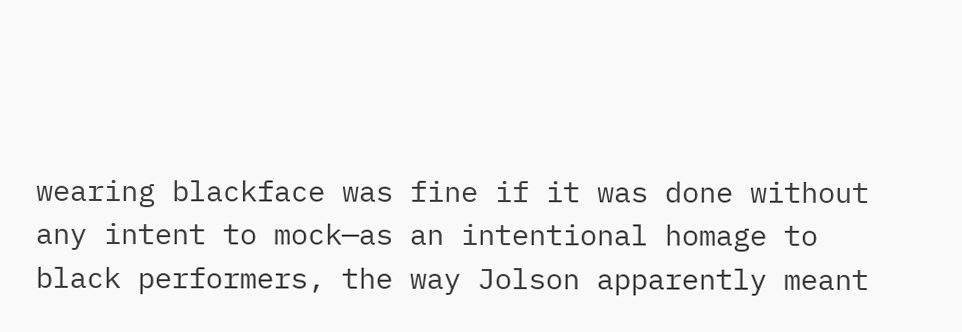wearing blackface was fine if it was done without any intent to mock—as an intentional homage to black performers, the way Jolson apparently meant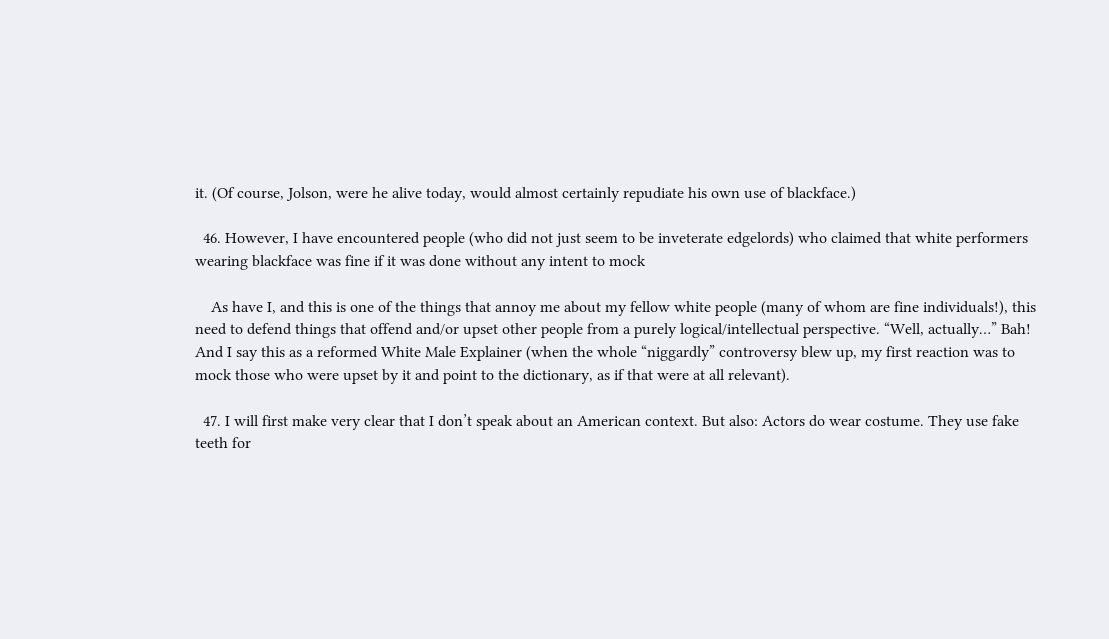it. (Of course, Jolson, were he alive today, would almost certainly repudiate his own use of blackface.)

  46. However, I have encountered people (who did not just seem to be inveterate edgelords) who claimed that white performers wearing blackface was fine if it was done without any intent to mock

    As have I, and this is one of the things that annoy me about my fellow white people (many of whom are fine individuals!), this need to defend things that offend and/or upset other people from a purely logical/intellectual perspective. “Well, actually…” Bah! And I say this as a reformed White Male Explainer (when the whole “niggardly” controversy blew up, my first reaction was to mock those who were upset by it and point to the dictionary, as if that were at all relevant).

  47. I will first make very clear that I don’t speak about an American context. But also: Actors do wear costume. They use fake teeth for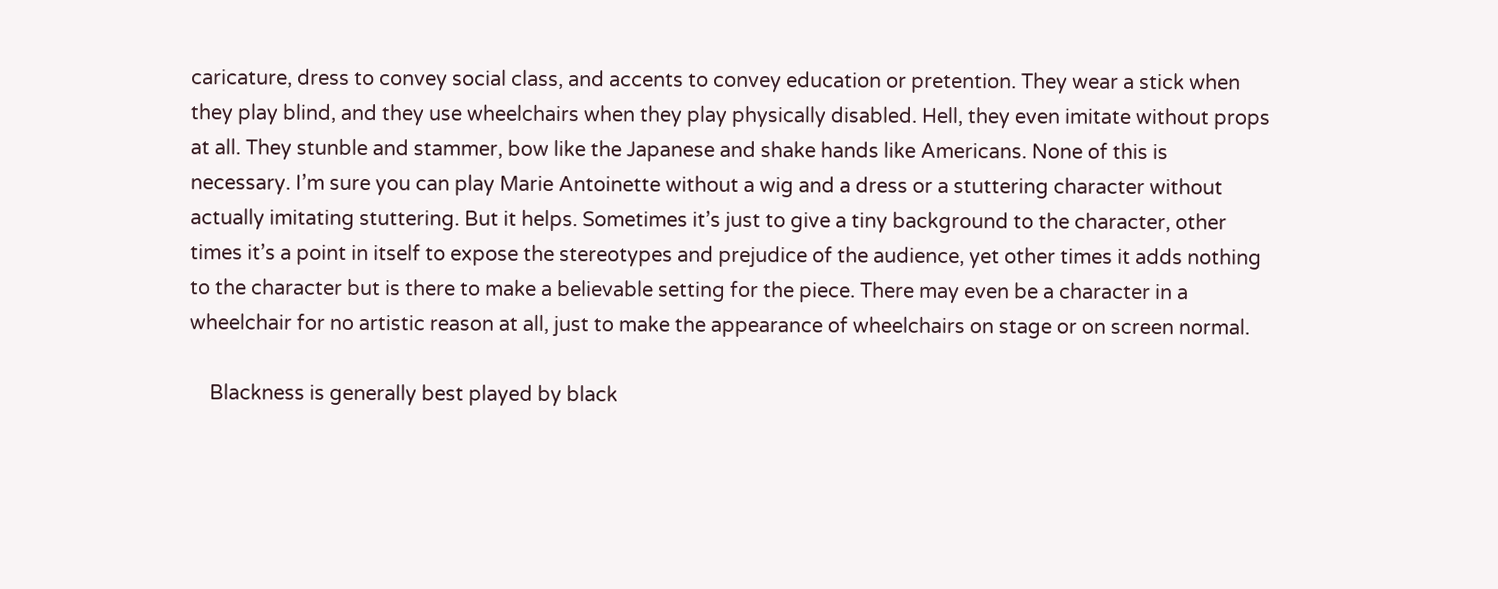caricature, dress to convey social class, and accents to convey education or pretention. They wear a stick when they play blind, and they use wheelchairs when they play physically disabled. Hell, they even imitate without props at all. They stunble and stammer, bow like the Japanese and shake hands like Americans. None of this is necessary. I’m sure you can play Marie Antoinette without a wig and a dress or a stuttering character without actually imitating stuttering. But it helps. Sometimes it’s just to give a tiny background to the character, other times it’s a point in itself to expose the stereotypes and prejudice of the audience, yet other times it adds nothing to the character but is there to make a believable setting for the piece. There may even be a character in a wheelchair for no artistic reason at all, just to make the appearance of wheelchairs on stage or on screen normal.

    Blackness is generally best played by black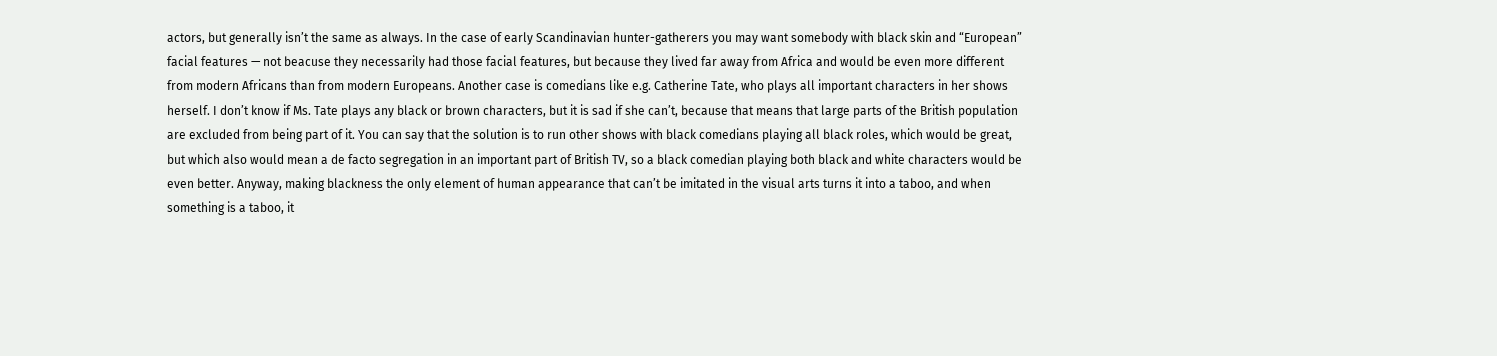actors, but generally isn’t the same as always. In the case of early Scandinavian hunter-gatherers you may want somebody with black skin and “European” facial features — not beacuse they necessarily had those facial features, but because they lived far away from Africa and would be even more different from modern Africans than from modern Europeans. Another case is comedians like e.g. Catherine Tate, who plays all important characters in her shows herself. I don’t know if Ms. Tate plays any black or brown characters, but it is sad if she can’t, because that means that large parts of the British population are excluded from being part of it. You can say that the solution is to run other shows with black comedians playing all black roles, which would be great, but which also would mean a de facto segregation in an important part of British TV, so a black comedian playing both black and white characters would be even better. Anyway, making blackness the only element of human appearance that can’t be imitated in the visual arts turns it into a taboo, and when something is a taboo, it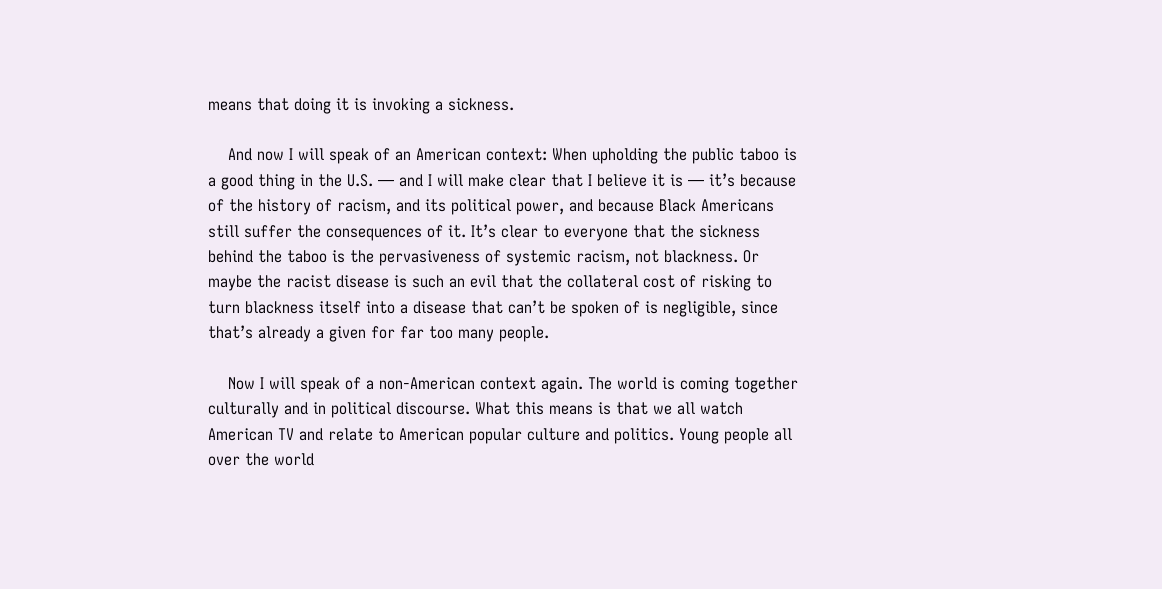means that doing it is invoking a sickness.

    And now I will speak of an American context: When upholding the public taboo is a good thing in the U.S. — and I will make clear that I believe it is — it’s because of the history of racism, and its political power, and because Black Americans still suffer the consequences of it. It’s clear to everyone that the sickness behind the taboo is the pervasiveness of systemic racism, not blackness. Or maybe the racist disease is such an evil that the collateral cost of risking to turn blackness itself into a disease that can’t be spoken of is negligible, since that’s already a given for far too many people.

    Now I will speak of a non-American context again. The world is coming together culturally and in political discourse. What this means is that we all watch American TV and relate to American popular culture and politics. Young people all over the world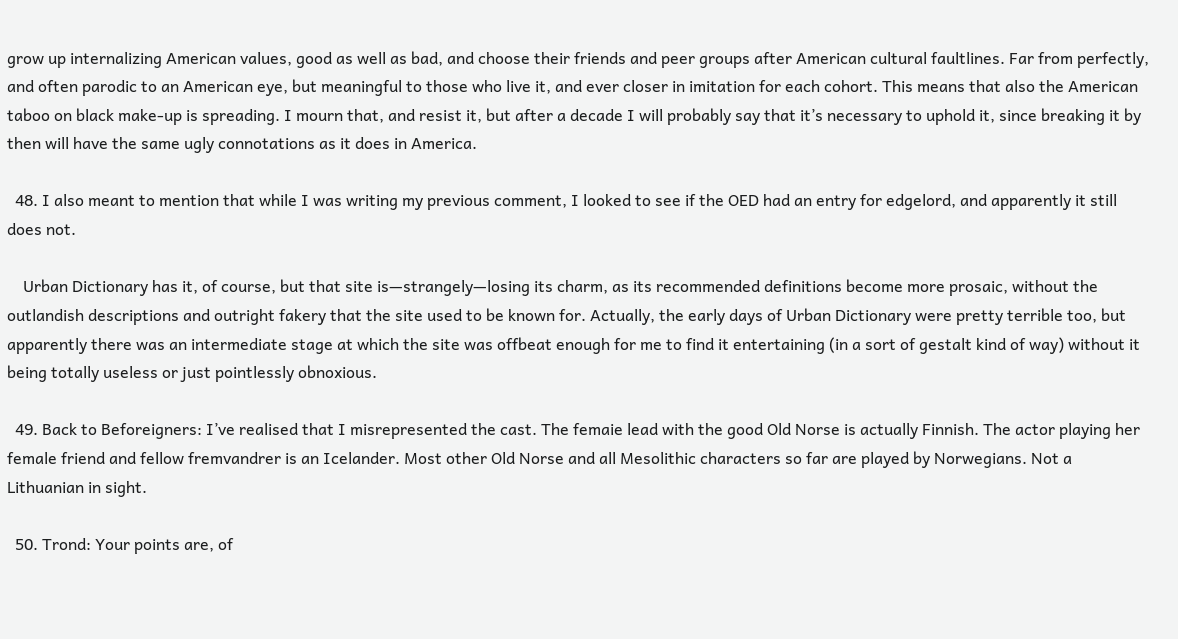grow up internalizing American values, good as well as bad, and choose their friends and peer groups after American cultural faultlines. Far from perfectly, and often parodic to an American eye, but meaningful to those who live it, and ever closer in imitation for each cohort. This means that also the American taboo on black make-up is spreading. I mourn that, and resist it, but after a decade I will probably say that it’s necessary to uphold it, since breaking it by then will have the same ugly connotations as it does in America.

  48. I also meant to mention that while I was writing my previous comment, I looked to see if the OED had an entry for edgelord, and apparently it still does not.

    Urban Dictionary has it, of course, but that site is—strangely—losing its charm, as its recommended definitions become more prosaic, without the outlandish descriptions and outright fakery that the site used to be known for. Actually, the early days of Urban Dictionary were pretty terrible too, but apparently there was an intermediate stage at which the site was offbeat enough for me to find it entertaining (in a sort of gestalt kind of way) without it being totally useless or just pointlessly obnoxious.

  49. Back to Beforeigners: I’ve realised that I misrepresented the cast. The femaie lead with the good Old Norse is actually Finnish. The actor playing her female friend and fellow fremvandrer is an Icelander. Most other Old Norse and all Mesolithic characters so far are played by Norwegians. Not a Lithuanian in sight.

  50. Trond: Your points are, of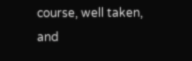course, well taken, and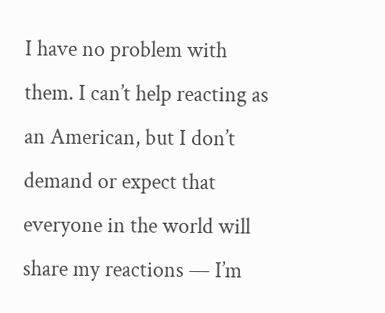I have no problem with them. I can’t help reacting as an American, but I don’t demand or expect that everyone in the world will share my reactions — I’m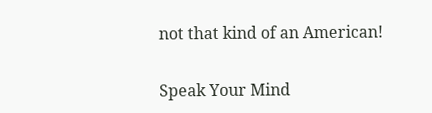not that kind of an American!

Speak Your Mind